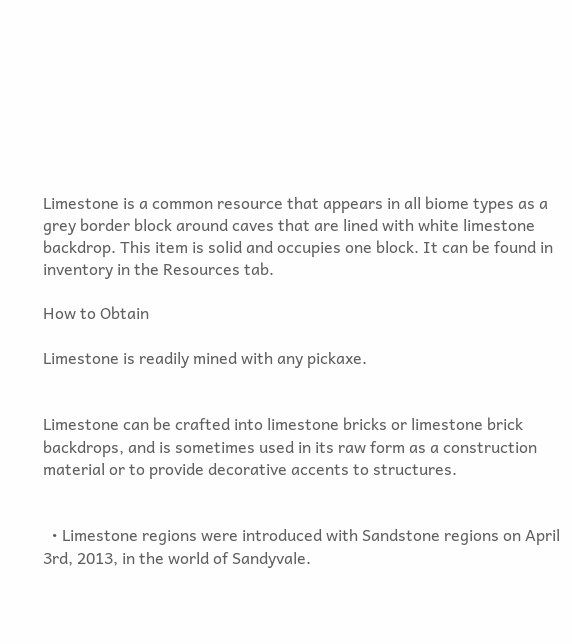Limestone is a common resource that appears in all biome types as a grey border block around caves that are lined with white limestone backdrop. This item is solid and occupies one block. It can be found in inventory in the Resources tab.

How to Obtain

Limestone is readily mined with any pickaxe.


Limestone can be crafted into limestone bricks or limestone brick backdrops, and is sometimes used in its raw form as a construction material or to provide decorative accents to structures.


  • Limestone regions were introduced with Sandstone regions on April 3rd, 2013, in the world of Sandyvale.